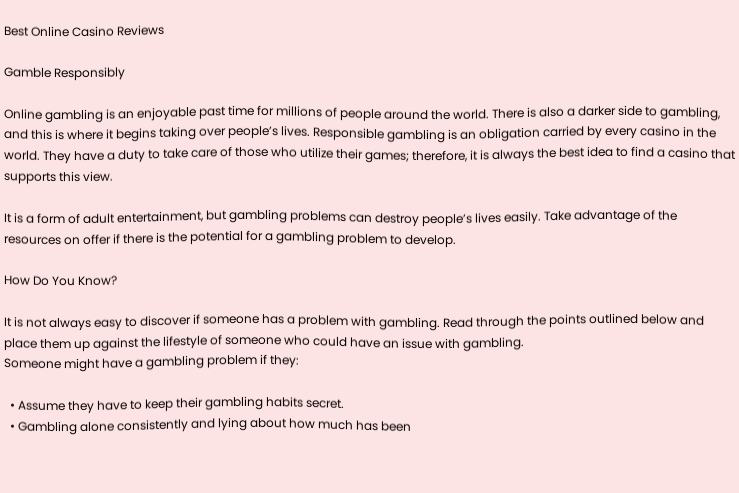Best Online Casino Reviews

Gamble Responsibly

Online gambling is an enjoyable past time for millions of people around the world. There is also a darker side to gambling, and this is where it begins taking over people’s lives. Responsible gambling is an obligation carried by every casino in the world. They have a duty to take care of those who utilize their games; therefore, it is always the best idea to find a casino that supports this view.

It is a form of adult entertainment, but gambling problems can destroy people’s lives easily. Take advantage of the resources on offer if there is the potential for a gambling problem to develop.

How Do You Know?

It is not always easy to discover if someone has a problem with gambling. Read through the points outlined below and place them up against the lifestyle of someone who could have an issue with gambling.
Someone might have a gambling problem if they:

  • Assume they have to keep their gambling habits secret.
  • Gambling alone consistently and lying about how much has been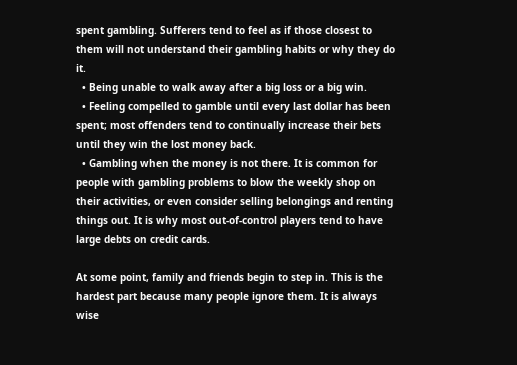spent gambling. Sufferers tend to feel as if those closest to them will not understand their gambling habits or why they do it.
  • Being unable to walk away after a big loss or a big win.
  • Feeling compelled to gamble until every last dollar has been spent; most offenders tend to continually increase their bets until they win the lost money back.
  • Gambling when the money is not there. It is common for people with gambling problems to blow the weekly shop on their activities, or even consider selling belongings and renting things out. It is why most out-of-control players tend to have large debts on credit cards.

At some point, family and friends begin to step in. This is the hardest part because many people ignore them. It is always wise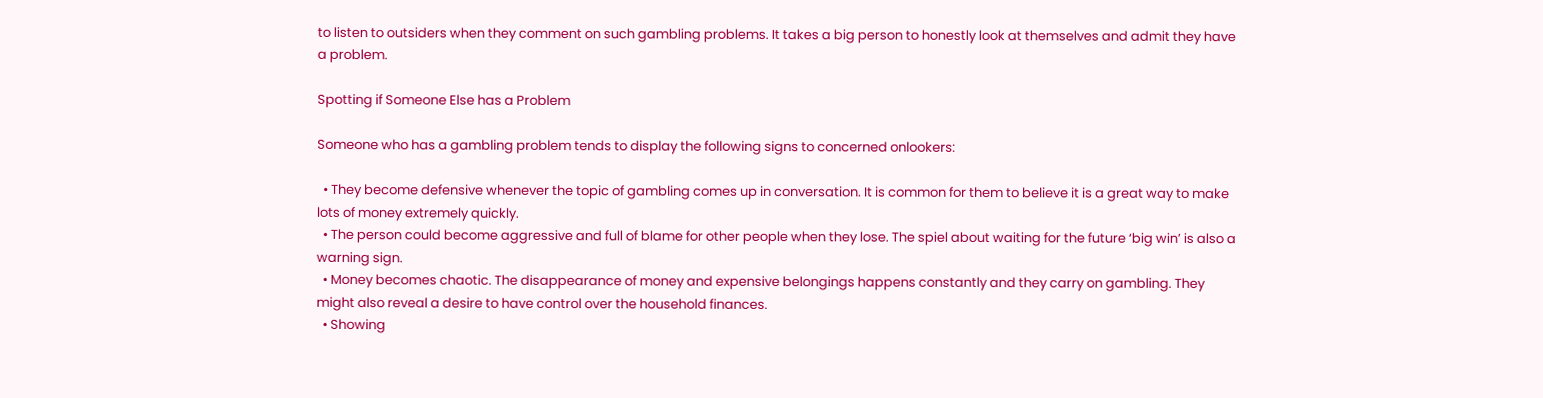to listen to outsiders when they comment on such gambling problems. It takes a big person to honestly look at themselves and admit they have a problem.

Spotting if Someone Else has a Problem

Someone who has a gambling problem tends to display the following signs to concerned onlookers:

  • They become defensive whenever the topic of gambling comes up in conversation. It is common for them to believe it is a great way to make lots of money extremely quickly.
  • The person could become aggressive and full of blame for other people when they lose. The spiel about waiting for the future ‘big win’ is also a warning sign.
  • Money becomes chaotic. The disappearance of money and expensive belongings happens constantly and they carry on gambling. They might also reveal a desire to have control over the household finances.
  • Showing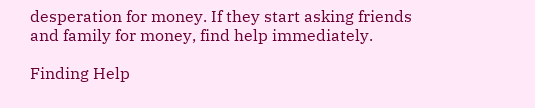desperation for money. If they start asking friends and family for money, find help immediately.

Finding Help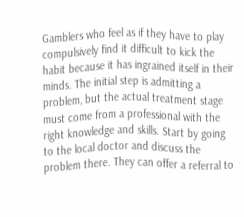Gamblers who feel as if they have to play compulsively find it difficult to kick the habit because it has ingrained itself in their minds. The initial step is admitting a problem, but the actual treatment stage must come from a professional with the right knowledge and skills. Start by going to the local doctor and discuss the problem there. They can offer a referral to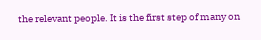the relevant people. It is the first step of many on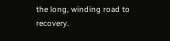the long, winding road to recovery.